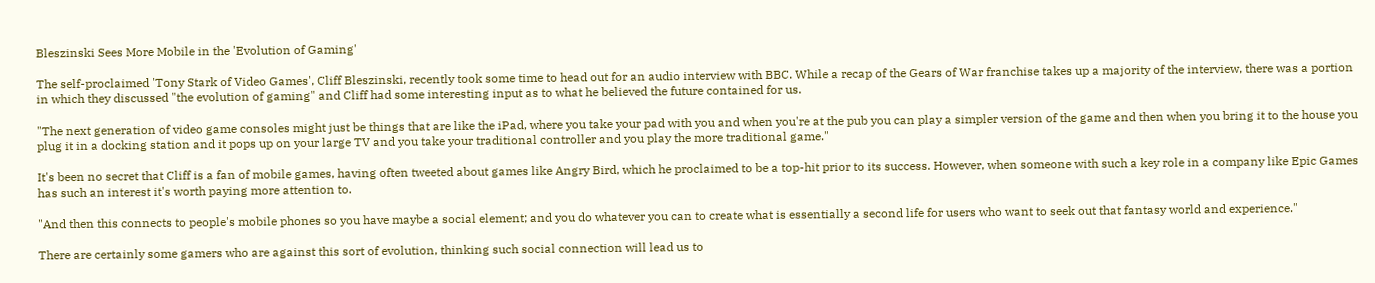Bleszinski Sees More Mobile in the 'Evolution of Gaming'

The self-proclaimed 'Tony Stark of Video Games', Cliff Bleszinski, recently took some time to head out for an audio interview with BBC. While a recap of the Gears of War franchise takes up a majority of the interview, there was a portion in which they discussed "the evolution of gaming" and Cliff had some interesting input as to what he believed the future contained for us.

"The next generation of video game consoles might just be things that are like the iPad, where you take your pad with you and when you're at the pub you can play a simpler version of the game and then when you bring it to the house you plug it in a docking station and it pops up on your large TV and you take your traditional controller and you play the more traditional game."

It's been no secret that Cliff is a fan of mobile games, having often tweeted about games like Angry Bird, which he proclaimed to be a top-hit prior to its success. However, when someone with such a key role in a company like Epic Games has such an interest it's worth paying more attention to.

"And then this connects to people's mobile phones so you have maybe a social element; and you do whatever you can to create what is essentially a second life for users who want to seek out that fantasy world and experience."

There are certainly some gamers who are against this sort of evolution, thinking such social connection will lead us to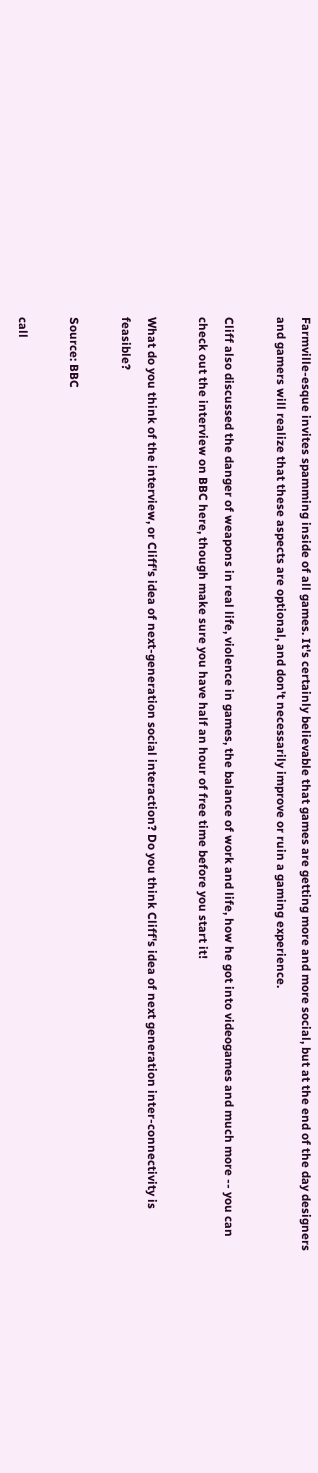Farmville-esque invites spamming inside of all games. It's certainly believable that games are getting more and more social, but at the end of the day designers and gamers will realize that these aspects are optional, and don't necessarily improve or ruin a gaming experience.

Cliff also discussed the danger of weapons in real life, violence in games, the balance of work and life, how he got into videogames and much more -- you can check out the interview on BBC here, though make sure you have half an hour of free time before you start it!

What do you think of the interview, or Cliff's idea of next-generation social interaction? Do you think Cliff's idea of next generation inter-connectivity is feasible?

Source: BBC

call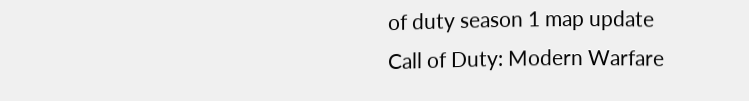of duty season 1 map update
Call of Duty: Modern Warfare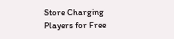Store Charging Players for Free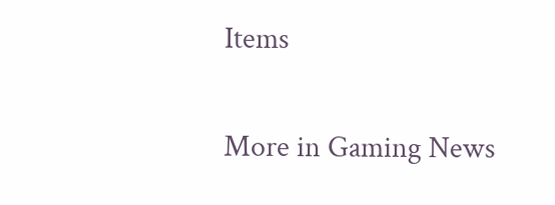Items

More in Gaming News